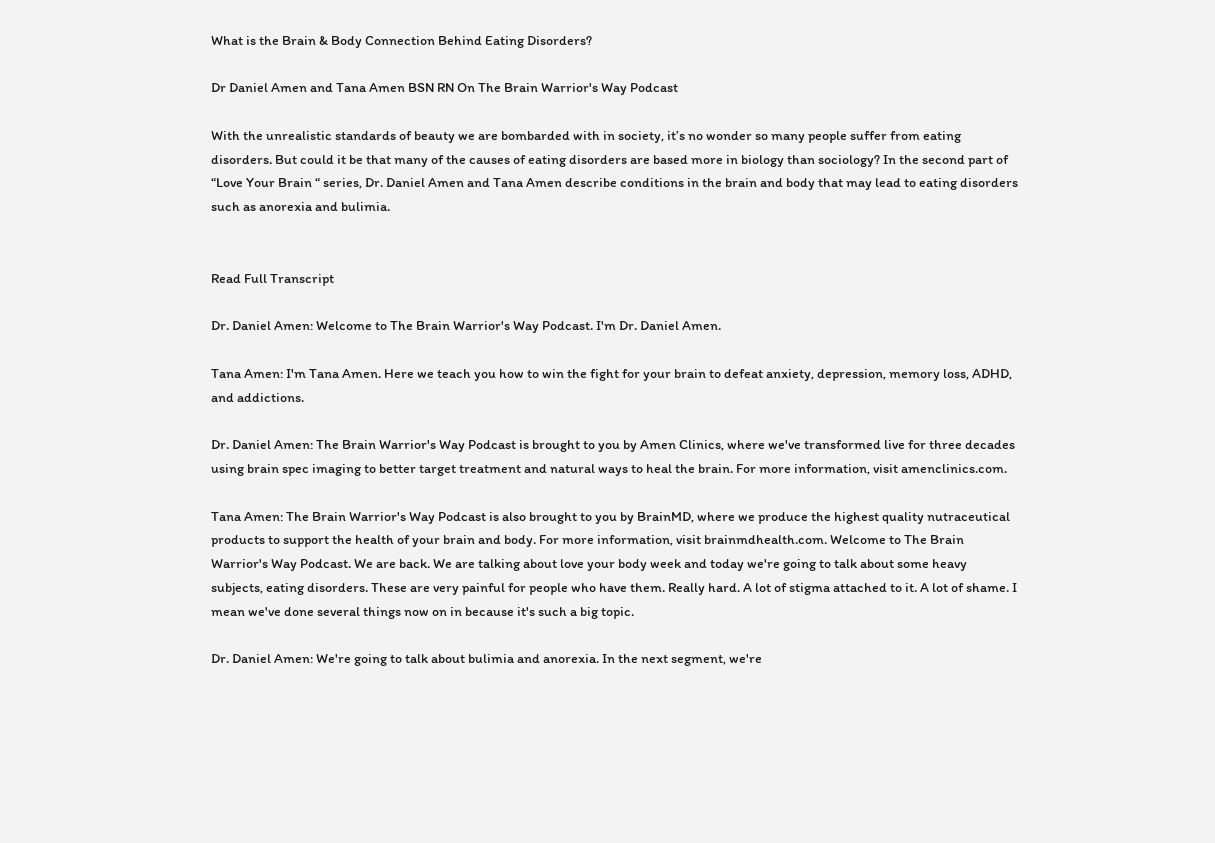What is the Brain & Body Connection Behind Eating Disorders?

Dr Daniel Amen and Tana Amen BSN RN On The Brain Warrior's Way Podcast

With the unrealistic standards of beauty we are bombarded with in society, it’s no wonder so many people suffer from eating disorders. But could it be that many of the causes of eating disorders are based more in biology than sociology? In the second part of “Love Your Brain “ series, Dr. Daniel Amen and Tana Amen describe conditions in the brain and body that may lead to eating disorders such as anorexia and bulimia.


Read Full Transcript

Dr. Daniel Amen: Welcome to The Brain Warrior's Way Podcast. I'm Dr. Daniel Amen.

Tana Amen: I'm Tana Amen. Here we teach you how to win the fight for your brain to defeat anxiety, depression, memory loss, ADHD, and addictions.

Dr. Daniel Amen: The Brain Warrior's Way Podcast is brought to you by Amen Clinics, where we've transformed live for three decades using brain spec imaging to better target treatment and natural ways to heal the brain. For more information, visit amenclinics.com.

Tana Amen: The Brain Warrior's Way Podcast is also brought to you by BrainMD, where we produce the highest quality nutraceutical products to support the health of your brain and body. For more information, visit brainmdhealth.com. Welcome to The Brain Warrior's Way Podcast. We are back. We are talking about love your body week and today we're going to talk about some heavy subjects, eating disorders. These are very painful for people who have them. Really hard. A lot of stigma attached to it. A lot of shame. I mean we've done several things now on in because it's such a big topic.

Dr. Daniel Amen: We're going to talk about bulimia and anorexia. In the next segment, we're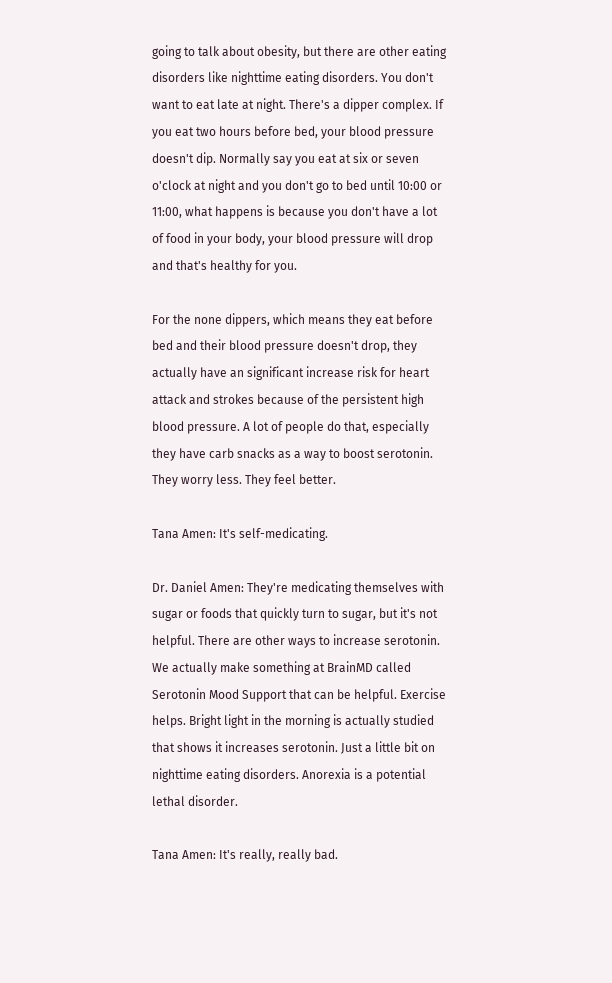going to talk about obesity, but there are other eating disorders like nighttime eating disorders. You don't want to eat late at night. There's a dipper complex. If you eat two hours before bed, your blood pressure doesn't dip. Normally say you eat at six or seven o'clock at night and you don't go to bed until 10:00 or 11:00, what happens is because you don't have a lot of food in your body, your blood pressure will drop and that's healthy for you.

For the none dippers, which means they eat before bed and their blood pressure doesn't drop, they actually have an significant increase risk for heart attack and strokes because of the persistent high blood pressure. A lot of people do that, especially they have carb snacks as a way to boost serotonin. They worry less. They feel better.

Tana Amen: It's self-medicating.

Dr. Daniel Amen: They're medicating themselves with sugar or foods that quickly turn to sugar, but it's not helpful. There are other ways to increase serotonin. We actually make something at BrainMD called Serotonin Mood Support that can be helpful. Exercise helps. Bright light in the morning is actually studied that shows it increases serotonin. Just a little bit on nighttime eating disorders. Anorexia is a potential lethal disorder.

Tana Amen: It's really, really bad.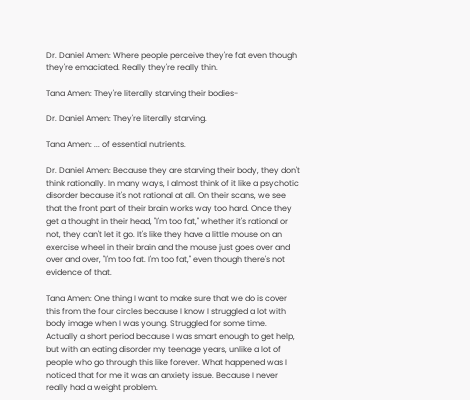Dr. Daniel Amen: Where people perceive they're fat even though they're emaciated. Really they're really thin.

Tana Amen: They're literally starving their bodies-

Dr. Daniel Amen: They're literally starving.

Tana Amen: ... of essential nutrients.

Dr. Daniel Amen: Because they are starving their body, they don't think rationally. In many ways, I almost think of it like a psychotic disorder because it's not rational at all. On their scans, we see that the front part of their brain works way too hard. Once they get a thought in their head, "I'm too fat," whether it's rational or not, they can't let it go. It's like they have a little mouse on an exercise wheel in their brain and the mouse just goes over and over and over, "I'm too fat. I'm too fat," even though there's not evidence of that.

Tana Amen: One thing I want to make sure that we do is cover this from the four circles because I know I struggled a lot with body image when I was young. Struggled for some time. Actually a short period because I was smart enough to get help, but with an eating disorder my teenage years, unlike a lot of people who go through this like forever. What happened was I noticed that for me it was an anxiety issue. Because I never really had a weight problem.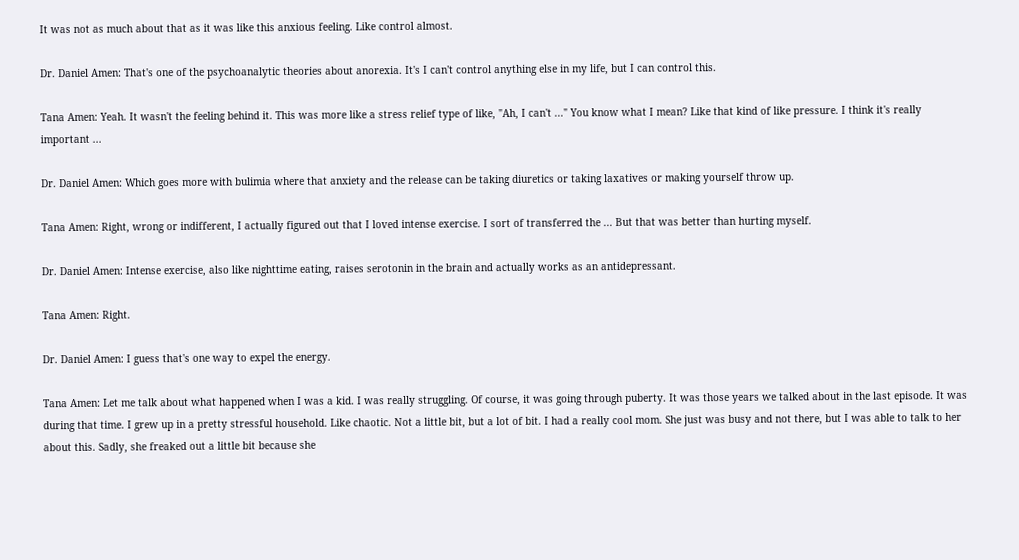It was not as much about that as it was like this anxious feeling. Like control almost.

Dr. Daniel Amen: That's one of the psychoanalytic theories about anorexia. It's I can't control anything else in my life, but I can control this.

Tana Amen: Yeah. It wasn't the feeling behind it. This was more like a stress relief type of like, "Ah, I can't ..." You know what I mean? Like that kind of like pressure. I think it's really important ...

Dr. Daniel Amen: Which goes more with bulimia where that anxiety and the release can be taking diuretics or taking laxatives or making yourself throw up.

Tana Amen: Right, wrong or indifferent, I actually figured out that I loved intense exercise. I sort of transferred the ... But that was better than hurting myself.

Dr. Daniel Amen: Intense exercise, also like nighttime eating, raises serotonin in the brain and actually works as an antidepressant.

Tana Amen: Right.

Dr. Daniel Amen: I guess that's one way to expel the energy.

Tana Amen: Let me talk about what happened when I was a kid. I was really struggling. Of course, it was going through puberty. It was those years we talked about in the last episode. It was during that time. I grew up in a pretty stressful household. Like chaotic. Not a little bit, but a lot of bit. I had a really cool mom. She just was busy and not there, but I was able to talk to her about this. Sadly, she freaked out a little bit because she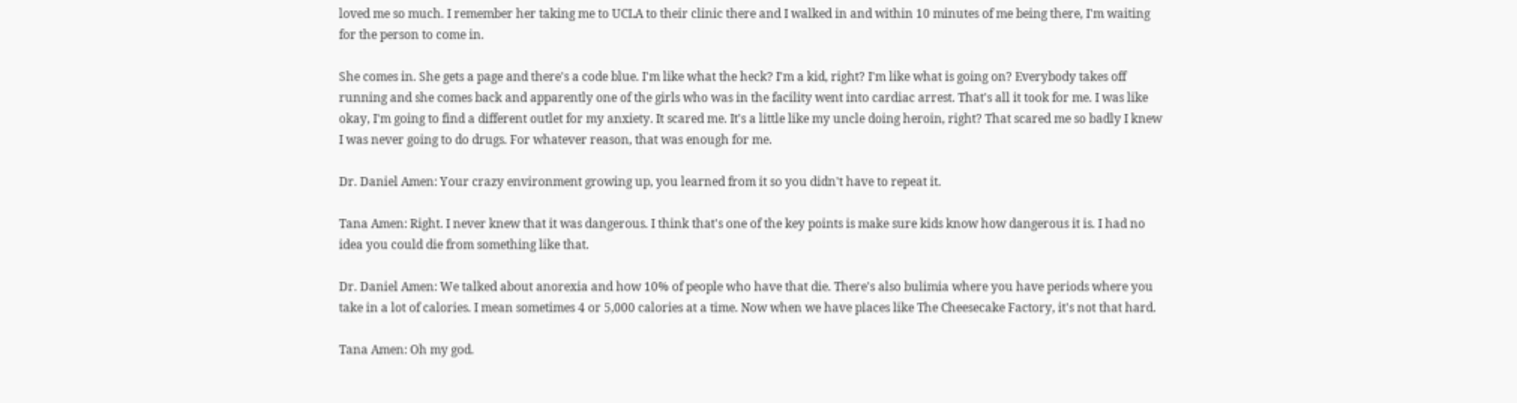loved me so much. I remember her taking me to UCLA to their clinic there and I walked in and within 10 minutes of me being there, I'm waiting for the person to come in.

She comes in. She gets a page and there's a code blue. I'm like what the heck? I'm a kid, right? I'm like what is going on? Everybody takes off running and she comes back and apparently one of the girls who was in the facility went into cardiac arrest. That's all it took for me. I was like okay, I'm going to find a different outlet for my anxiety. It scared me. It's a little like my uncle doing heroin, right? That scared me so badly I knew I was never going to do drugs. For whatever reason, that was enough for me.

Dr. Daniel Amen: Your crazy environment growing up, you learned from it so you didn't have to repeat it.

Tana Amen: Right. I never knew that it was dangerous. I think that's one of the key points is make sure kids know how dangerous it is. I had no idea you could die from something like that.

Dr. Daniel Amen: We talked about anorexia and how 10% of people who have that die. There's also bulimia where you have periods where you take in a lot of calories. I mean sometimes 4 or 5,000 calories at a time. Now when we have places like The Cheesecake Factory, it's not that hard.

Tana Amen: Oh my god.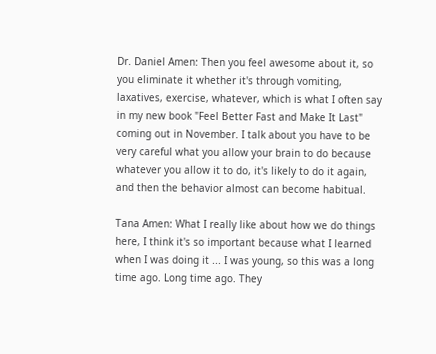Dr. Daniel Amen: Then you feel awesome about it, so you eliminate it whether it's through vomiting, laxatives, exercise, whatever, which is what I often say in my new book "Feel Better Fast and Make It Last" coming out in November. I talk about you have to be very careful what you allow your brain to do because whatever you allow it to do, it's likely to do it again, and then the behavior almost can become habitual.

Tana Amen: What I really like about how we do things here, I think it's so important because what I learned when I was doing it ... I was young, so this was a long time ago. Long time ago. They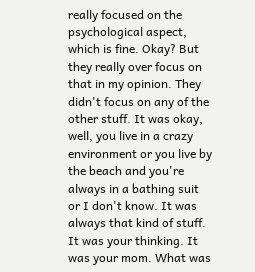really focused on the psychological aspect, which is fine. Okay? But they really over focus on that in my opinion. They didn't focus on any of the other stuff. It was okay, well, you live in a crazy environment or you live by the beach and you're always in a bathing suit or I don't know. It was always that kind of stuff. It was your thinking. It was your mom. What was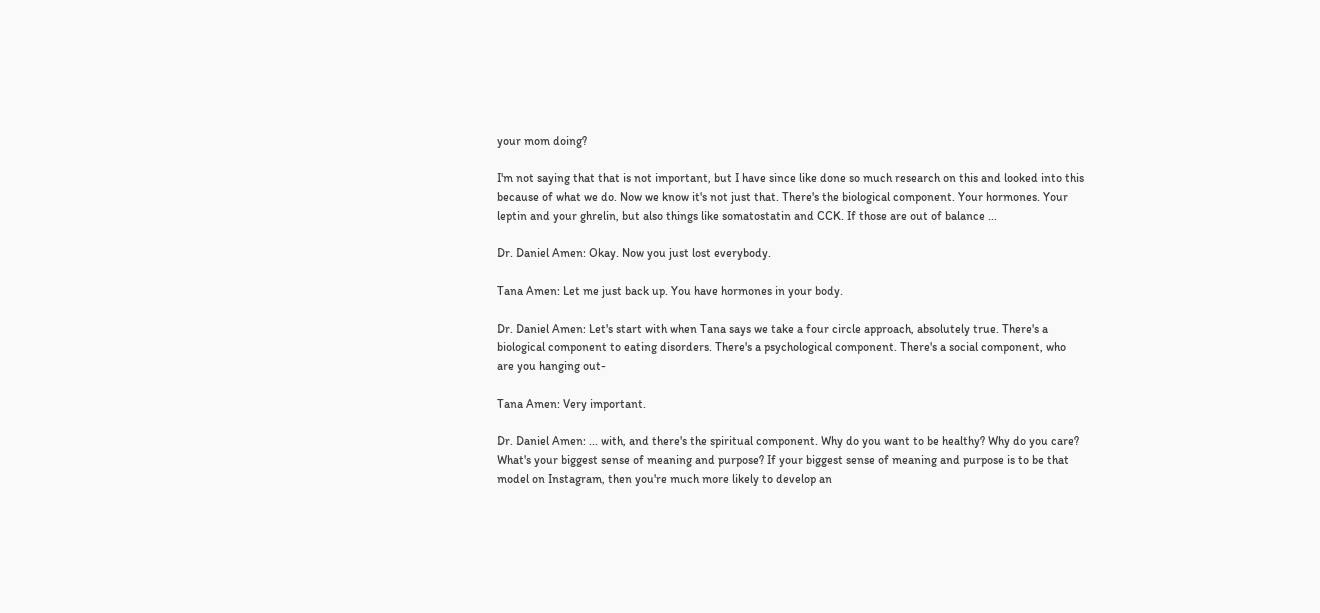your mom doing?

I'm not saying that that is not important, but I have since like done so much research on this and looked into this because of what we do. Now we know it's not just that. There's the biological component. Your hormones. Your leptin and your ghrelin, but also things like somatostatin and CCK. If those are out of balance ...

Dr. Daniel Amen: Okay. Now you just lost everybody.

Tana Amen: Let me just back up. You have hormones in your body.

Dr. Daniel Amen: Let's start with when Tana says we take a four circle approach, absolutely true. There's a biological component to eating disorders. There's a psychological component. There's a social component, who are you hanging out-

Tana Amen: Very important.

Dr. Daniel Amen: ... with, and there's the spiritual component. Why do you want to be healthy? Why do you care? What's your biggest sense of meaning and purpose? If your biggest sense of meaning and purpose is to be that model on Instagram, then you're much more likely to develop an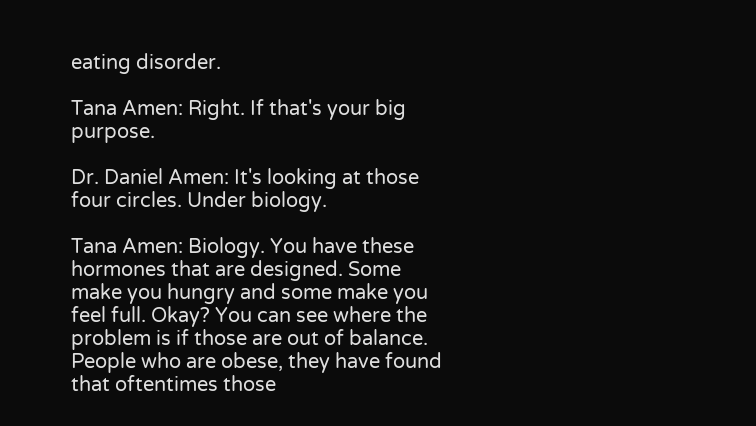eating disorder.

Tana Amen: Right. If that's your big purpose.

Dr. Daniel Amen: It's looking at those four circles. Under biology.

Tana Amen: Biology. You have these hormones that are designed. Some make you hungry and some make you feel full. Okay? You can see where the problem is if those are out of balance. People who are obese, they have found that oftentimes those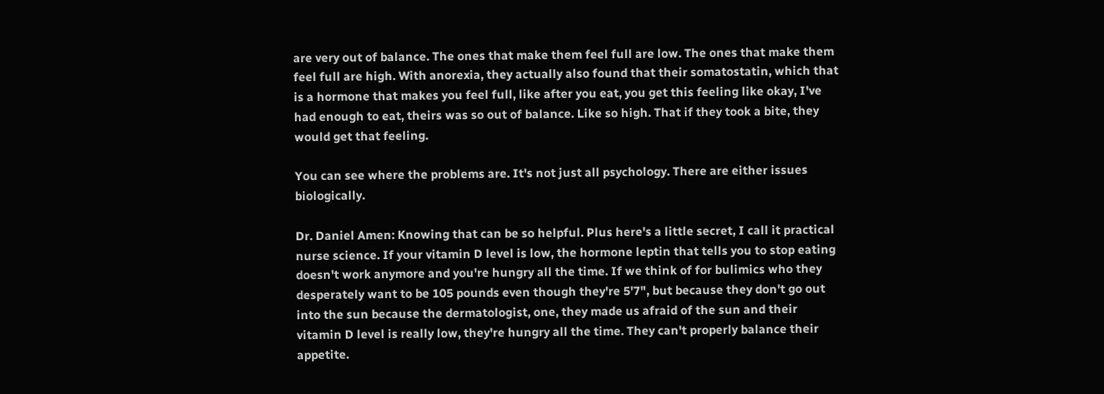are very out of balance. The ones that make them feel full are low. The ones that make them feel full are high. With anorexia, they actually also found that their somatostatin, which that is a hormone that makes you feel full, like after you eat, you get this feeling like okay, I've had enough to eat, theirs was so out of balance. Like so high. That if they took a bite, they would get that feeling.

You can see where the problems are. It's not just all psychology. There are either issues biologically.

Dr. Daniel Amen: Knowing that can be so helpful. Plus here's a little secret, I call it practical nurse science. If your vitamin D level is low, the hormone leptin that tells you to stop eating doesn't work anymore and you're hungry all the time. If we think of for bulimics who they desperately want to be 105 pounds even though they're 5'7", but because they don't go out into the sun because the dermatologist, one, they made us afraid of the sun and their vitamin D level is really low, they're hungry all the time. They can't properly balance their appetite.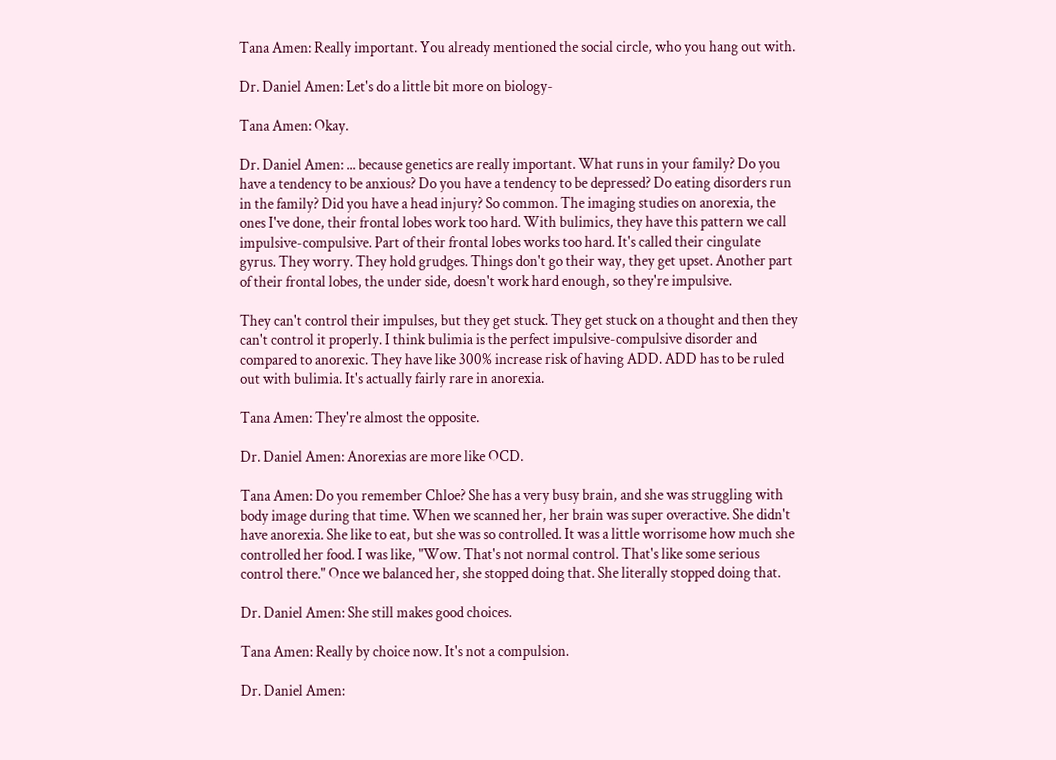Tana Amen: Really important. You already mentioned the social circle, who you hang out with.

Dr. Daniel Amen: Let's do a little bit more on biology-

Tana Amen: Okay.

Dr. Daniel Amen: ... because genetics are really important. What runs in your family? Do you have a tendency to be anxious? Do you have a tendency to be depressed? Do eating disorders run in the family? Did you have a head injury? So common. The imaging studies on anorexia, the ones I've done, their frontal lobes work too hard. With bulimics, they have this pattern we call impulsive-compulsive. Part of their frontal lobes works too hard. It's called their cingulate gyrus. They worry. They hold grudges. Things don't go their way, they get upset. Another part of their frontal lobes, the under side, doesn't work hard enough, so they're impulsive.

They can't control their impulses, but they get stuck. They get stuck on a thought and then they can't control it properly. I think bulimia is the perfect impulsive-compulsive disorder and compared to anorexic. They have like 300% increase risk of having ADD. ADD has to be ruled out with bulimia. It's actually fairly rare in anorexia.

Tana Amen: They're almost the opposite.

Dr. Daniel Amen: Anorexias are more like OCD.

Tana Amen: Do you remember Chloe? She has a very busy brain, and she was struggling with body image during that time. When we scanned her, her brain was super overactive. She didn't have anorexia. She like to eat, but she was so controlled. It was a little worrisome how much she controlled her food. I was like, "Wow. That's not normal control. That's like some serious control there." Once we balanced her, she stopped doing that. She literally stopped doing that.

Dr. Daniel Amen: She still makes good choices.

Tana Amen: Really by choice now. It's not a compulsion.

Dr. Daniel Amen: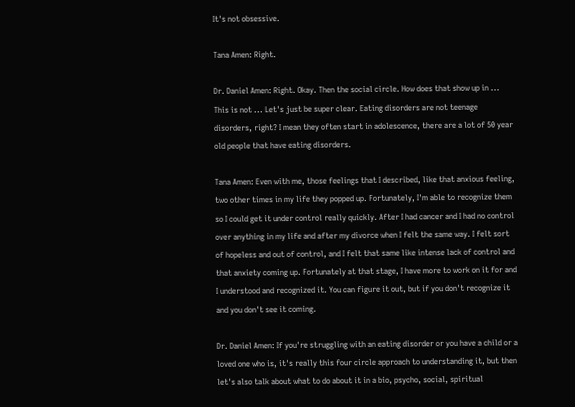It's not obsessive.

Tana Amen: Right.

Dr. Daniel Amen: Right. Okay. Then the social circle. How does that show up in ... This is not ... Let's just be super clear. Eating disorders are not teenage disorders, right? I mean they often start in adolescence, there are a lot of 50 year old people that have eating disorders.

Tana Amen: Even with me, those feelings that I described, like that anxious feeling, two other times in my life they popped up. Fortunately, I'm able to recognize them so I could get it under control really quickly. After I had cancer and I had no control over anything in my life and after my divorce when I felt the same way. I felt sort of hopeless and out of control, and I felt that same like intense lack of control and that anxiety coming up. Fortunately at that stage, I have more to work on it for and I understood and recognized it. You can figure it out, but if you don't recognize it and you don't see it coming.

Dr. Daniel Amen: If you're struggling with an eating disorder or you have a child or a loved one who is, it's really this four circle approach to understanding it, but then let's also talk about what to do about it in a bio, psycho, social, spiritual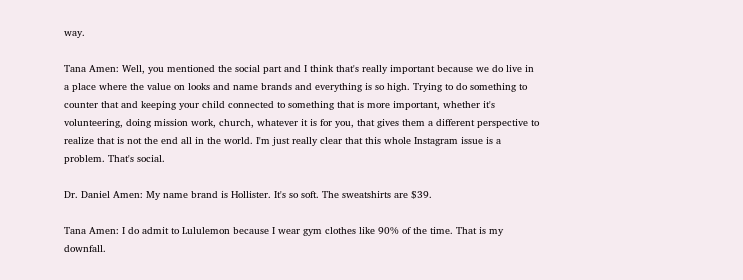way.

Tana Amen: Well, you mentioned the social part and I think that's really important because we do live in a place where the value on looks and name brands and everything is so high. Trying to do something to counter that and keeping your child connected to something that is more important, whether it's volunteering, doing mission work, church, whatever it is for you, that gives them a different perspective to realize that is not the end all in the world. I'm just really clear that this whole Instagram issue is a problem. That's social.

Dr. Daniel Amen: My name brand is Hollister. It's so soft. The sweatshirts are $39.

Tana Amen: I do admit to Lululemon because I wear gym clothes like 90% of the time. That is my downfall.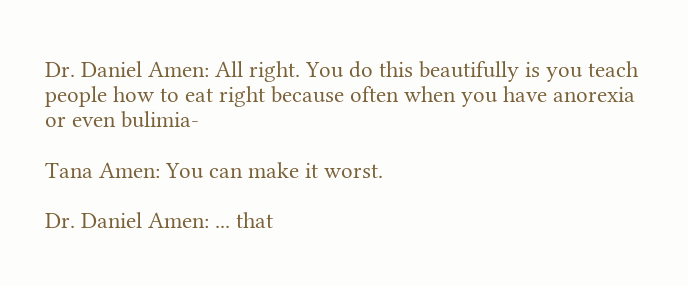Dr. Daniel Amen: All right. You do this beautifully is you teach people how to eat right because often when you have anorexia or even bulimia-

Tana Amen: You can make it worst.

Dr. Daniel Amen: ... that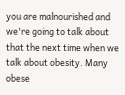you are malnourished and we're going to talk about that the next time when we talk about obesity. Many obese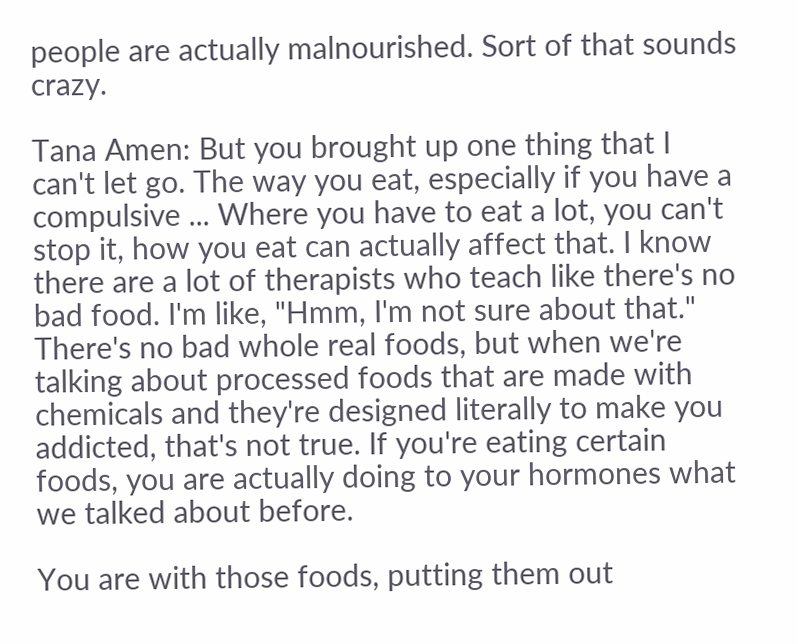people are actually malnourished. Sort of that sounds crazy.

Tana Amen: But you brought up one thing that I can't let go. The way you eat, especially if you have a compulsive ... Where you have to eat a lot, you can't stop it, how you eat can actually affect that. I know there are a lot of therapists who teach like there's no bad food. I'm like, "Hmm, I'm not sure about that." There's no bad whole real foods, but when we're talking about processed foods that are made with chemicals and they're designed literally to make you addicted, that's not true. If you're eating certain foods, you are actually doing to your hormones what we talked about before.

You are with those foods, putting them out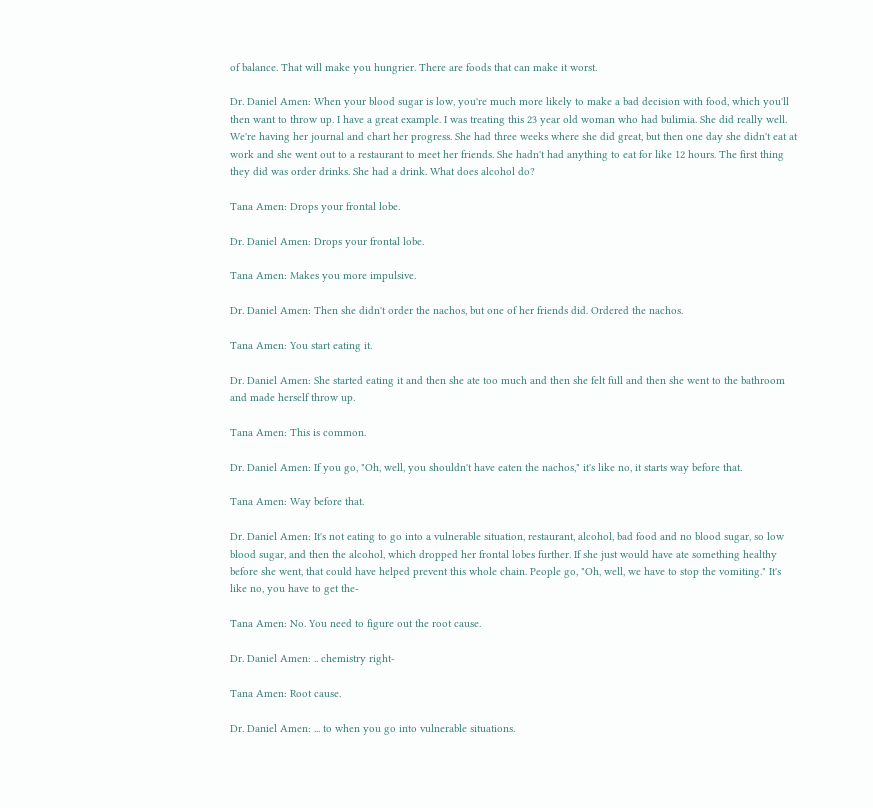of balance. That will make you hungrier. There are foods that can make it worst.

Dr. Daniel Amen: When your blood sugar is low, you're much more likely to make a bad decision with food, which you'll then want to throw up. I have a great example. I was treating this 23 year old woman who had bulimia. She did really well. We're having her journal and chart her progress. She had three weeks where she did great, but then one day she didn't eat at work and she went out to a restaurant to meet her friends. She hadn't had anything to eat for like 12 hours. The first thing they did was order drinks. She had a drink. What does alcohol do?

Tana Amen: Drops your frontal lobe.

Dr. Daniel Amen: Drops your frontal lobe.

Tana Amen: Makes you more impulsive.

Dr. Daniel Amen: Then she didn't order the nachos, but one of her friends did. Ordered the nachos.

Tana Amen: You start eating it.

Dr. Daniel Amen: She started eating it and then she ate too much and then she felt full and then she went to the bathroom and made herself throw up.

Tana Amen: This is common.

Dr. Daniel Amen: If you go, "Oh, well, you shouldn't have eaten the nachos," it's like no, it starts way before that.

Tana Amen: Way before that.

Dr. Daniel Amen: It's not eating to go into a vulnerable situation, restaurant, alcohol, bad food and no blood sugar, so low blood sugar, and then the alcohol, which dropped her frontal lobes further. If she just would have ate something healthy before she went, that could have helped prevent this whole chain. People go, "Oh, well, we have to stop the vomiting." It's like no, you have to get the-

Tana Amen: No. You need to figure out the root cause.

Dr. Daniel Amen: .. chemistry right-

Tana Amen: Root cause.

Dr. Daniel Amen: ... to when you go into vulnerable situations.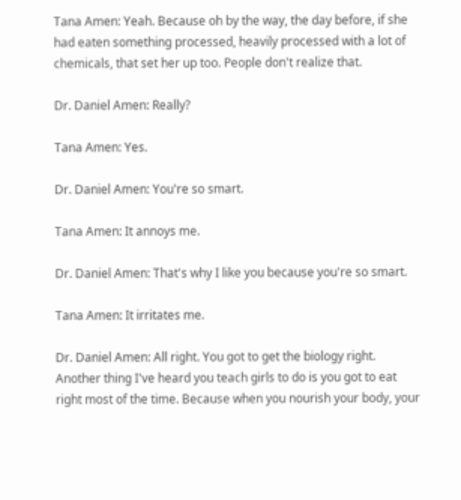Tana Amen: Yeah. Because oh by the way, the day before, if she had eaten something processed, heavily processed with a lot of chemicals, that set her up too. People don't realize that.

Dr. Daniel Amen: Really?

Tana Amen: Yes.

Dr. Daniel Amen: You're so smart.

Tana Amen: It annoys me.

Dr. Daniel Amen: That's why I like you because you're so smart.

Tana Amen: It irritates me.

Dr. Daniel Amen: All right. You got to get the biology right. Another thing I've heard you teach girls to do is you got to eat right most of the time. Because when you nourish your body, your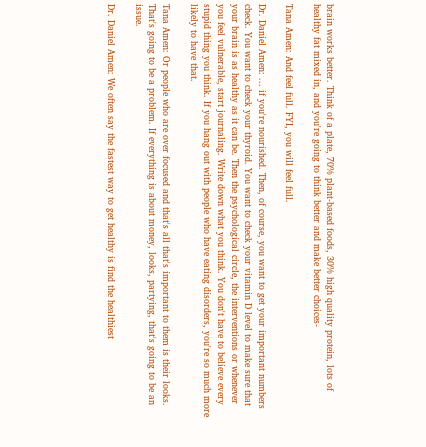brain works better. Think of a plate, 70% plant-based foods, 30% high quality protein, lots of healthy fat mixed in, and you're going to think better and make better choices-

Tana Amen: And feel full. FYI, you will feel full.

Dr. Daniel Amen: ... if you're nourished. Then, of course, you want to get your important numbers check. You want to check your thyroid. You want to check your vitamin D level to make sure that your brain is as healthy as it can be. Then the psychological circle, the interventions or whenever you feel vulnerable, start journaling. Write down what you think. You don't have to believe every stupid thing you think. If you hang out with people who have eating disorders, you're so much more likely to have that.

Tana Amen: Or people who are over focused and that's all that's important to them is their looks. That's going to be a problem. If everything is about money, looks, partying, that's going to be an issue.

Dr. Daniel Amen: We often say the fastest way to get healthy is find the healthiest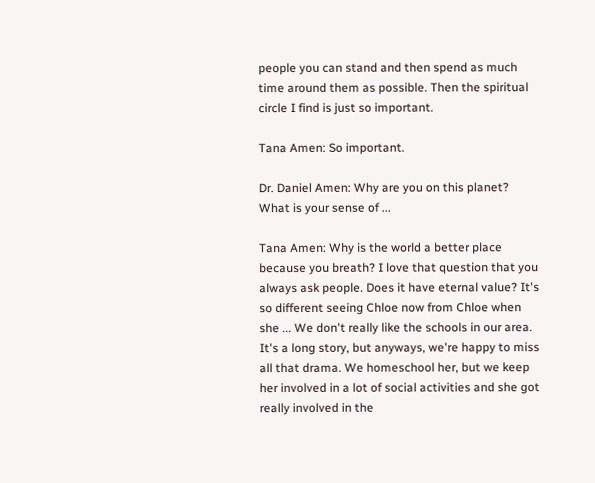people you can stand and then spend as much time around them as possible. Then the spiritual circle I find is just so important.

Tana Amen: So important.

Dr. Daniel Amen: Why are you on this planet? What is your sense of ...

Tana Amen: Why is the world a better place because you breath? I love that question that you always ask people. Does it have eternal value? It's so different seeing Chloe now from Chloe when she ... We don't really like the schools in our area. It's a long story, but anyways, we're happy to miss all that drama. We homeschool her, but we keep her involved in a lot of social activities and she got really involved in the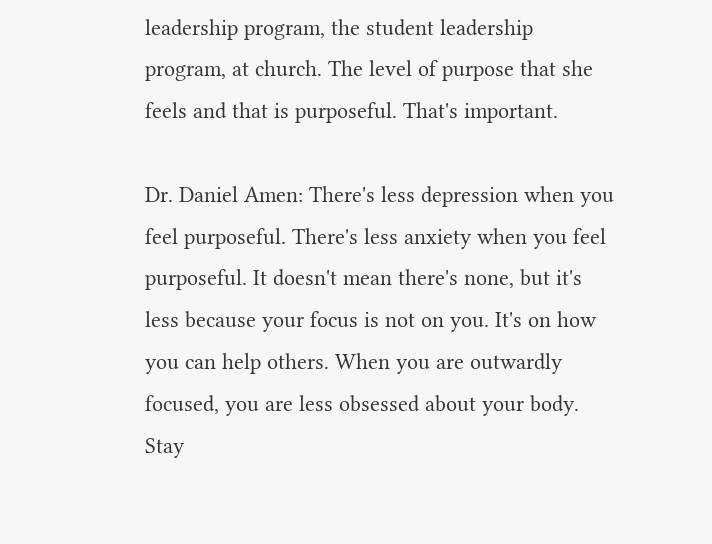leadership program, the student leadership program, at church. The level of purpose that she feels and that is purposeful. That's important.

Dr. Daniel Amen: There's less depression when you feel purposeful. There's less anxiety when you feel purposeful. It doesn't mean there's none, but it's less because your focus is not on you. It's on how you can help others. When you are outwardly focused, you are less obsessed about your body. Stay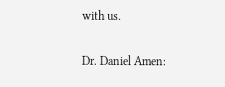with us.

Dr. Daniel Amen: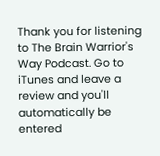Thank you for listening to The Brain Warrior's Way Podcast. Go to iTunes and leave a review and you'll automatically be entered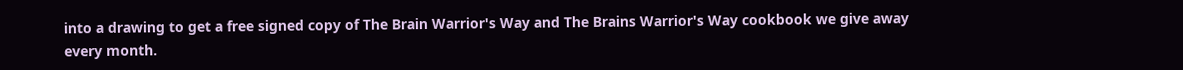into a drawing to get a free signed copy of The Brain Warrior's Way and The Brains Warrior's Way cookbook we give away every month.